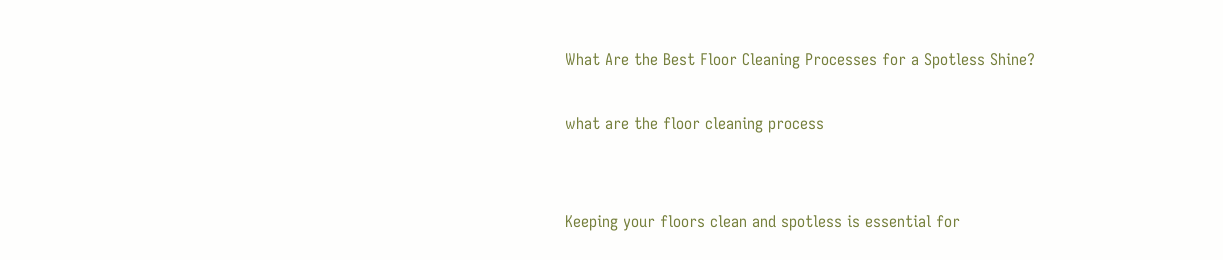What Are the Best Floor Cleaning Processes for a Spotless Shine?

what are the floor cleaning process


Keeping your floors clean and spotless is essential for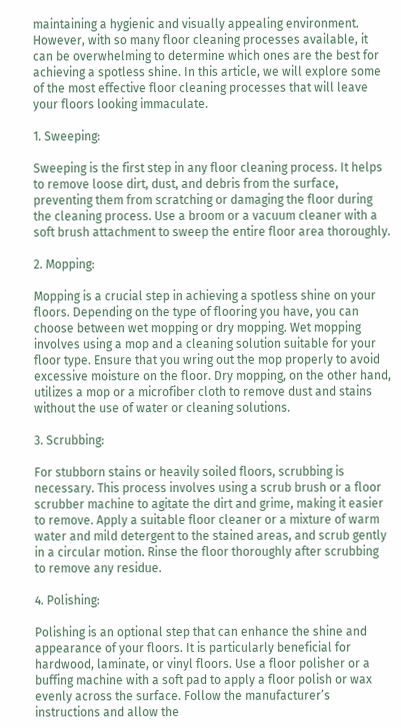maintaining a hygienic and visually appealing environment. However, with so many floor cleaning processes available, it can be overwhelming to determine which ones are the best for achieving a spotless shine. In this article, we will explore some of the most effective floor cleaning processes that will leave your floors looking immaculate.

1. Sweeping:

Sweeping is the first step in any floor cleaning process. It helps to remove loose dirt, dust, and debris from the surface, preventing them from scratching or damaging the floor during the cleaning process. Use a broom or a vacuum cleaner with a soft brush attachment to sweep the entire floor area thoroughly.

2. Mopping:

Mopping is a crucial step in achieving a spotless shine on your floors. Depending on the type of flooring you have, you can choose between wet mopping or dry mopping. Wet mopping involves using a mop and a cleaning solution suitable for your floor type. Ensure that you wring out the mop properly to avoid excessive moisture on the floor. Dry mopping, on the other hand, utilizes a mop or a microfiber cloth to remove dust and stains without the use of water or cleaning solutions.

3. Scrubbing:

For stubborn stains or heavily soiled floors, scrubbing is necessary. This process involves using a scrub brush or a floor scrubber machine to agitate the dirt and grime, making it easier to remove. Apply a suitable floor cleaner or a mixture of warm water and mild detergent to the stained areas, and scrub gently in a circular motion. Rinse the floor thoroughly after scrubbing to remove any residue.

4. Polishing:

Polishing is an optional step that can enhance the shine and appearance of your floors. It is particularly beneficial for hardwood, laminate, or vinyl floors. Use a floor polisher or a buffing machine with a soft pad to apply a floor polish or wax evenly across the surface. Follow the manufacturer’s instructions and allow the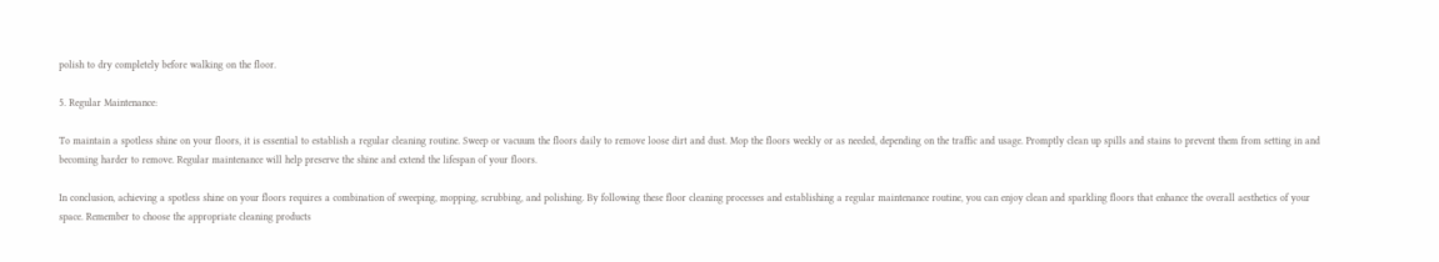polish to dry completely before walking on the floor.

5. Regular Maintenance:

To maintain a spotless shine on your floors, it is essential to establish a regular cleaning routine. Sweep or vacuum the floors daily to remove loose dirt and dust. Mop the floors weekly or as needed, depending on the traffic and usage. Promptly clean up spills and stains to prevent them from setting in and becoming harder to remove. Regular maintenance will help preserve the shine and extend the lifespan of your floors.

In conclusion, achieving a spotless shine on your floors requires a combination of sweeping, mopping, scrubbing, and polishing. By following these floor cleaning processes and establishing a regular maintenance routine, you can enjoy clean and sparkling floors that enhance the overall aesthetics of your space. Remember to choose the appropriate cleaning products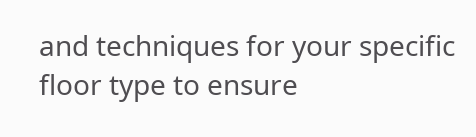and techniques for your specific floor type to ensure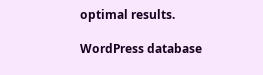optimal results.

WordPress database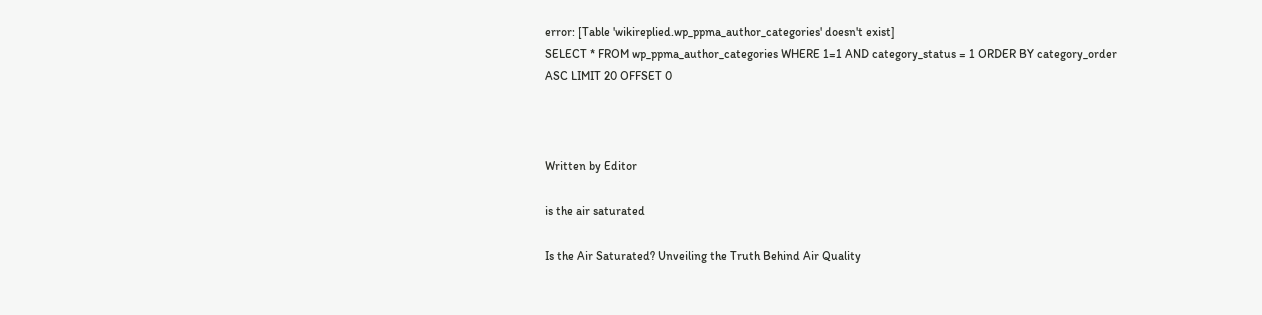error: [Table 'wikireplied.wp_ppma_author_categories' doesn't exist]
SELECT * FROM wp_ppma_author_categories WHERE 1=1 AND category_status = 1 ORDER BY category_order ASC LIMIT 20 OFFSET 0



Written by Editor

is the air saturated

Is the Air Saturated? Unveiling the Truth Behind Air Quality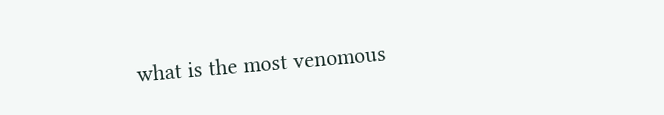what is the most venomous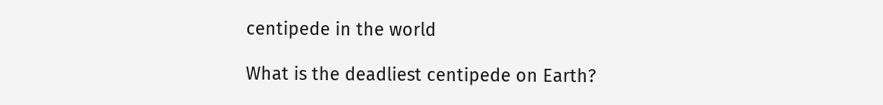centipede in the world

What is the deadliest centipede on Earth?